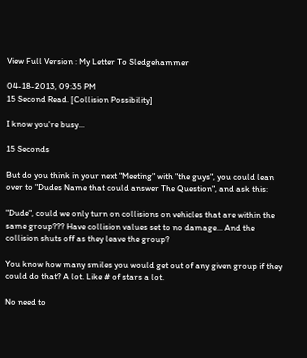View Full Version : My Letter To Sledgehammer

04-18-2013, 09:35 PM
15 Second Read. [Collision Possibility]

I know you're busy...

15 Seconds

But do you think in your next "Meeting" with "the guys", you could lean over to "Dudes Name that could answer The Question", and ask this:

"Dude", could we only turn on collisions on vehicles that are within the same group??? Have collision values set to no damage... And the collision shuts off as they leave the group?

You know how many smiles you would get out of any given group if they could do that? A lot. Like # of stars a lot.

No need to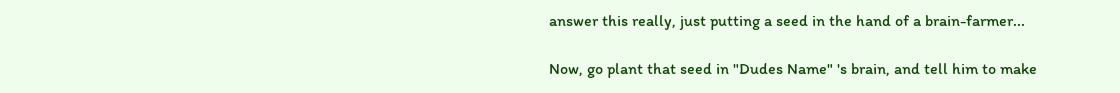answer this really, just putting a seed in the hand of a brain-farmer...

Now, go plant that seed in "Dudes Name" 's brain, and tell him to make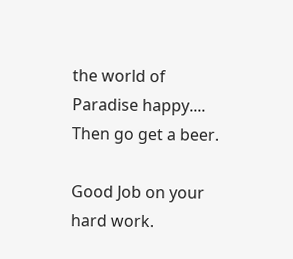the world of Paradise happy.... Then go get a beer.

Good Job on your hard work.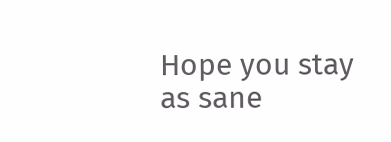Hope you stay as sane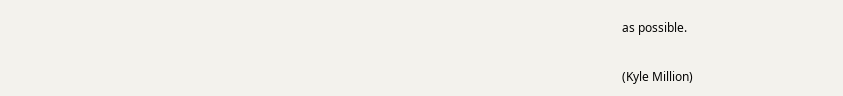as possible.

(Kyle Million)